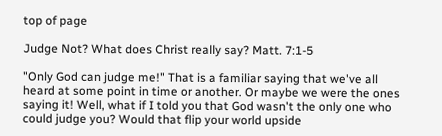top of page

Judge Not? What does Christ really say? Matt. 7:1-5

"Only God can judge me!" That is a familiar saying that we've all heard at some point in time or another. Or maybe we were the ones saying it! Well, what if I told you that God wasn't the only one who could judge you? Would that flip your world upside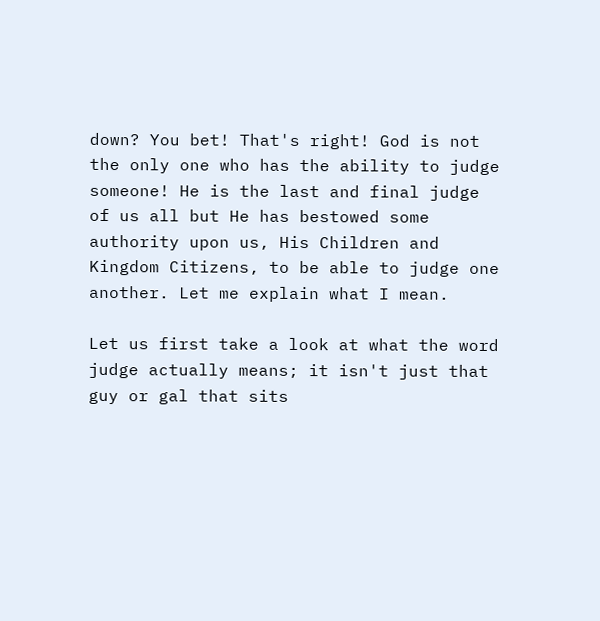down? You bet! That's right! God is not the only one who has the ability to judge someone! He is the last and final judge of us all but He has bestowed some authority upon us, His Children and Kingdom Citizens, to be able to judge one another. Let me explain what I mean.

Let us first take a look at what the word judge actually means; it isn't just that guy or gal that sits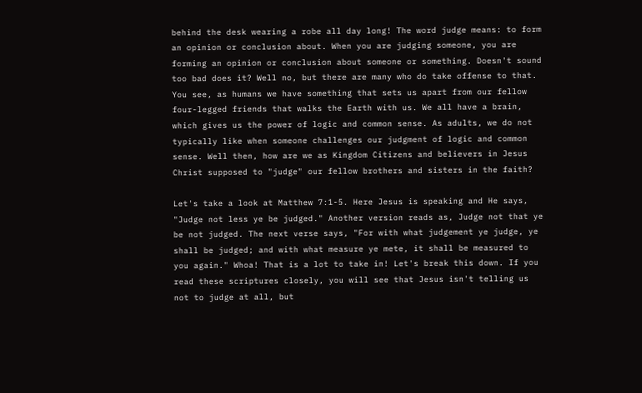behind the desk wearing a robe all day long! The word judge means: to form an opinion or conclusion about. When you are judging someone, you are forming an opinion or conclusion about someone or something. Doesn't sound too bad does it? Well no, but there are many who do take offense to that. You see, as humans we have something that sets us apart from our fellow four-legged friends that walks the Earth with us. We all have a brain, which gives us the power of logic and common sense. As adults, we do not typically like when someone challenges our judgment of logic and common sense. Well then, how are we as Kingdom Citizens and believers in Jesus Christ supposed to "judge" our fellow brothers and sisters in the faith?

Let's take a look at Matthew 7:1-5. Here Jesus is speaking and He says, "Judge not less ye be judged." Another version reads as, Judge not that ye be not judged. The next verse says, "For with what judgement ye judge, ye shall be judged; and with what measure ye mete, it shall be measured to you again." Whoa! That is a lot to take in! Let's break this down. If you read these scriptures closely, you will see that Jesus isn't telling us not to judge at all, but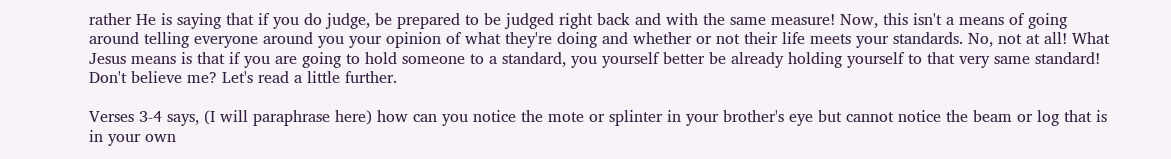rather He is saying that if you do judge, be prepared to be judged right back and with the same measure! Now, this isn't a means of going around telling everyone around you your opinion of what they're doing and whether or not their life meets your standards. No, not at all! What Jesus means is that if you are going to hold someone to a standard, you yourself better be already holding yourself to that very same standard! Don't believe me? Let's read a little further.

Verses 3-4 says, (I will paraphrase here) how can you notice the mote or splinter in your brother's eye but cannot notice the beam or log that is in your own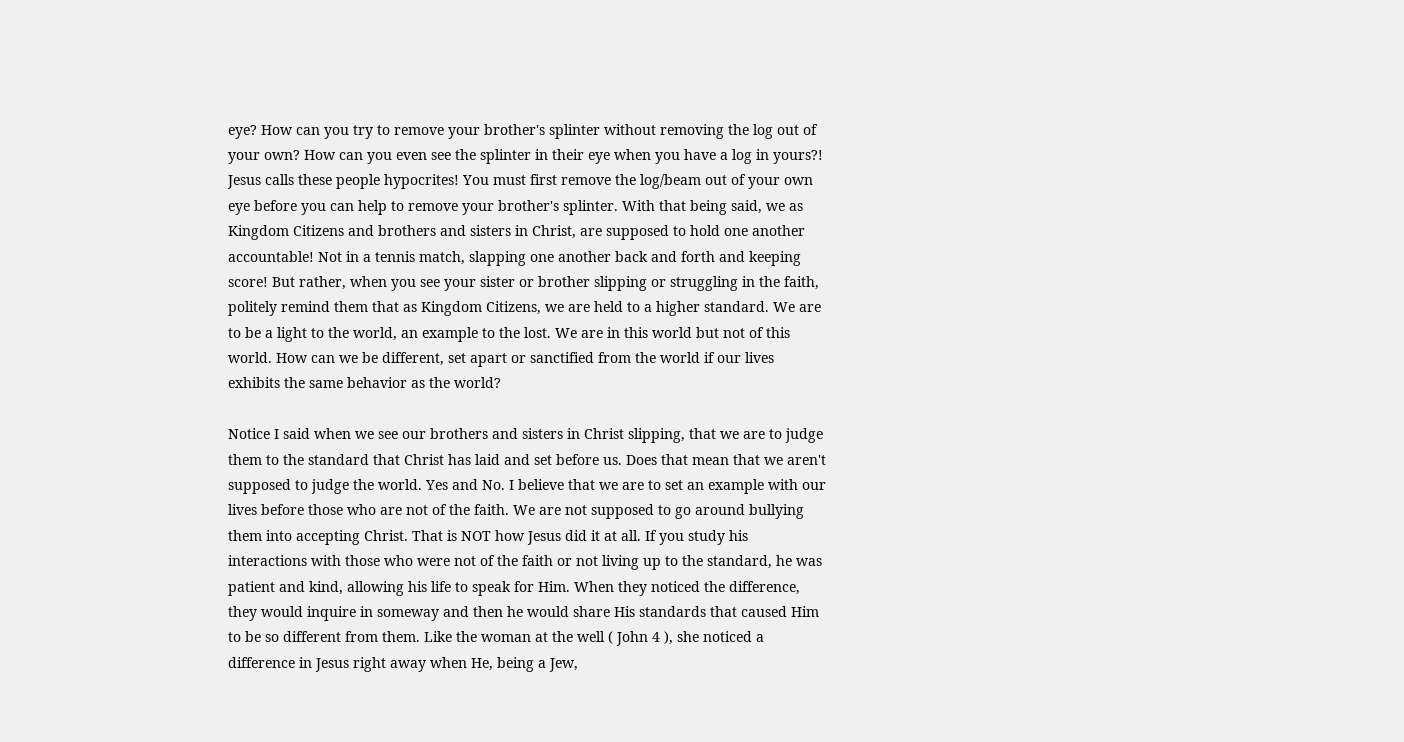eye? How can you try to remove your brother's splinter without removing the log out of your own? How can you even see the splinter in their eye when you have a log in yours?! Jesus calls these people hypocrites! You must first remove the log/beam out of your own eye before you can help to remove your brother's splinter. With that being said, we as Kingdom Citizens and brothers and sisters in Christ, are supposed to hold one another accountable! Not in a tennis match, slapping one another back and forth and keeping score! But rather, when you see your sister or brother slipping or struggling in the faith, politely remind them that as Kingdom Citizens, we are held to a higher standard. We are to be a light to the world, an example to the lost. We are in this world but not of this world. How can we be different, set apart or sanctified from the world if our lives exhibits the same behavior as the world?

Notice I said when we see our brothers and sisters in Christ slipping, that we are to judge them to the standard that Christ has laid and set before us. Does that mean that we aren't supposed to judge the world. Yes and No. I believe that we are to set an example with our lives before those who are not of the faith. We are not supposed to go around bullying them into accepting Christ. That is NOT how Jesus did it at all. If you study his interactions with those who were not of the faith or not living up to the standard, he was patient and kind, allowing his life to speak for Him. When they noticed the difference, they would inquire in someway and then he would share His standards that caused Him to be so different from them. Like the woman at the well ( John 4 ), she noticed a difference in Jesus right away when He, being a Jew,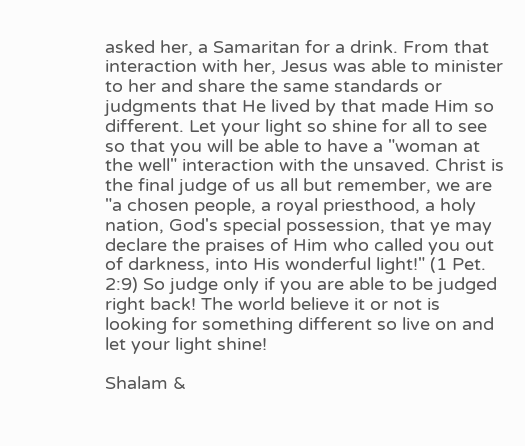asked her, a Samaritan for a drink. From that interaction with her, Jesus was able to minister to her and share the same standards or judgments that He lived by that made Him so different. Let your light so shine for all to see so that you will be able to have a "woman at the well" interaction with the unsaved. Christ is the final judge of us all but remember, we are "a chosen people, a royal priesthood, a holy nation, God's special possession, that ye may declare the praises of Him who called you out of darkness, into His wonderful light!" (1 Pet. 2:9) So judge only if you are able to be judged right back! The world believe it or not is looking for something different so live on and let your light shine!

Shalam &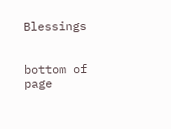Blessings


bottom of page